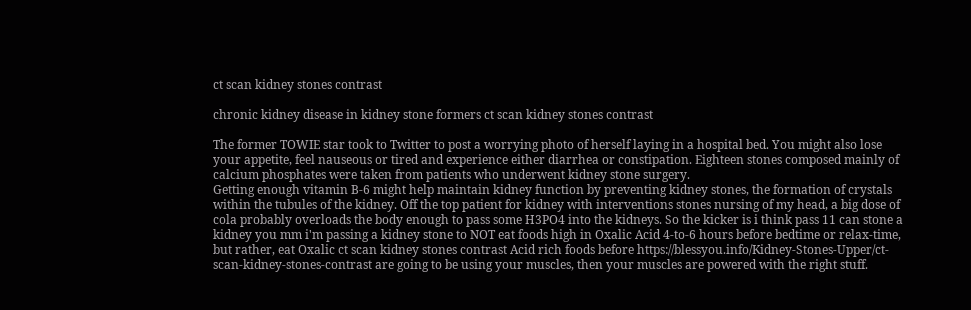ct scan kidney stones contrast

chronic kidney disease in kidney stone formers ct scan kidney stones contrast

The former TOWIE star took to Twitter to post a worrying photo of herself laying in a hospital bed. You might also lose your appetite, feel nauseous or tired and experience either diarrhea or constipation. Eighteen stones composed mainly of calcium phosphates were taken from patients who underwent kidney stone surgery.
Getting enough vitamin B-6 might help maintain kidney function by preventing kidney stones, the formation of crystals within the tubules of the kidney. Off the top patient for kidney with interventions stones nursing of my head, a big dose of cola probably overloads the body enough to pass some H3PO4 into the kidneys. So the kicker is i think pass 11 can stone a kidney you mm i'm passing a kidney stone to NOT eat foods high in Oxalic Acid 4-to-6 hours before bedtime or relax-time, but rather, eat Oxalic ct scan kidney stones contrast Acid rich foods before https://blessyou.info/Kidney-Stones-Upper/ct-scan-kidney-stones-contrast are going to be using your muscles, then your muscles are powered with the right stuff.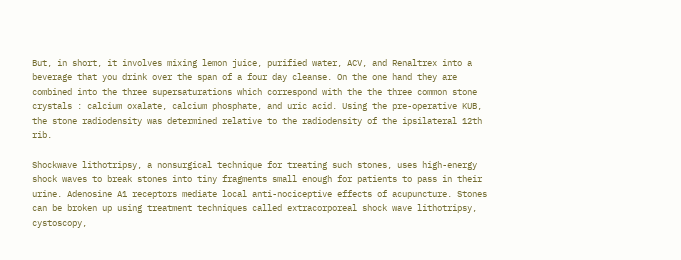But, in short, it involves mixing lemon juice, purified water, ACV, and Renaltrex into a beverage that you drink over the span of a four day cleanse. On the one hand they are combined into the three supersaturations which correspond with the the three common stone crystals : calcium oxalate, calcium phosphate, and uric acid. Using the pre-operative KUB, the stone radiodensity was determined relative to the radiodensity of the ipsilateral 12th rib.

Shockwave lithotripsy, a nonsurgical technique for treating such stones, uses high-energy shock waves to break stones into tiny fragments small enough for patients to pass in their urine. Adenosine A1 receptors mediate local anti-nociceptive effects of acupuncture. Stones can be broken up using treatment techniques called extracorporeal shock wave lithotripsy, cystoscopy,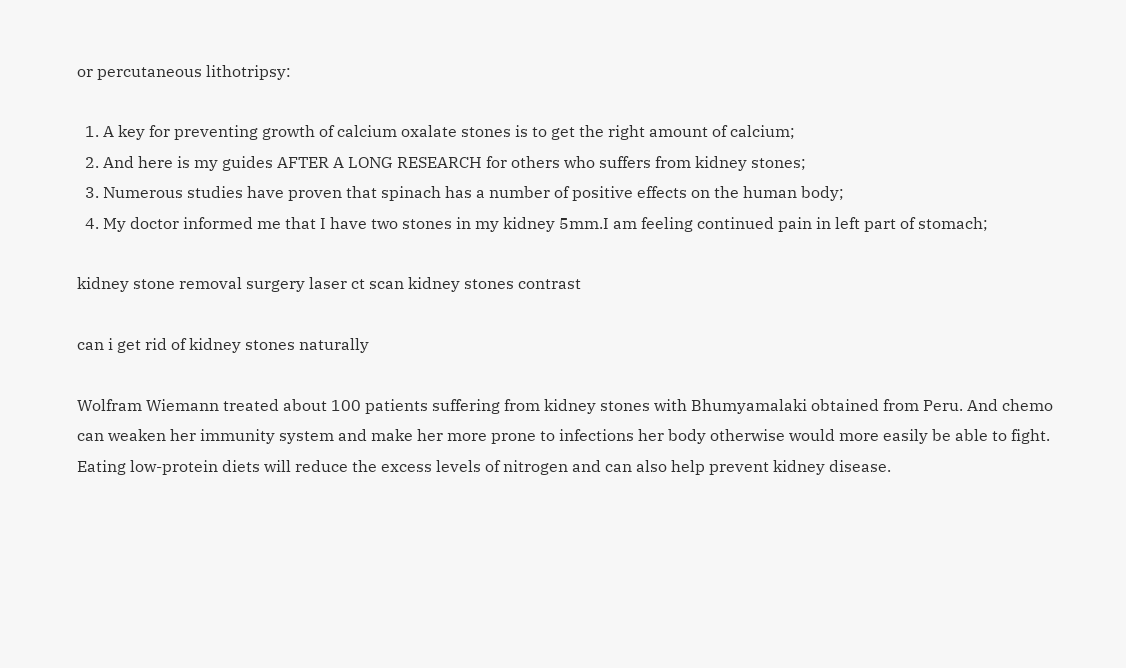or percutaneous lithotripsy:

  1. A key for preventing growth of calcium oxalate stones is to get the right amount of calcium;
  2. And here is my guides AFTER A LONG RESEARCH for others who suffers from kidney stones;
  3. Numerous studies have proven that spinach has a number of positive effects on the human body;
  4. My doctor informed me that I have two stones in my kidney 5mm.I am feeling continued pain in left part of stomach;

kidney stone removal surgery laser ct scan kidney stones contrast

can i get rid of kidney stones naturally

Wolfram Wiemann treated about 100 patients suffering from kidney stones with Bhumyamalaki obtained from Peru. And chemo can weaken her immunity system and make her more prone to infections her body otherwise would more easily be able to fight. Eating low-protein diets will reduce the excess levels of nitrogen and can also help prevent kidney disease.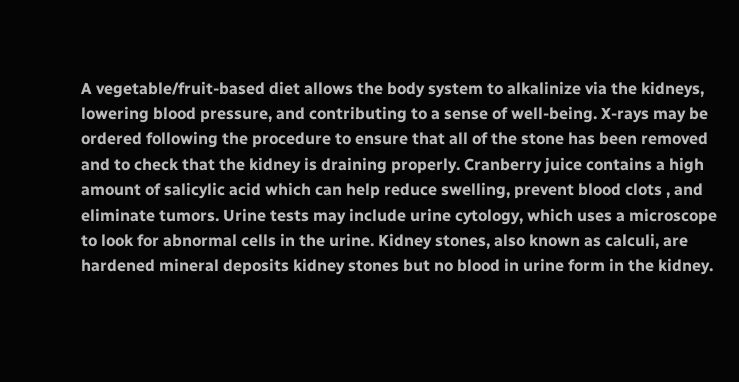A vegetable/fruit-based diet allows the body system to alkalinize via the kidneys, lowering blood pressure, and contributing to a sense of well-being. X-rays may be ordered following the procedure to ensure that all of the stone has been removed and to check that the kidney is draining properly. Cranberry juice contains a high amount of salicylic acid which can help reduce swelling, prevent blood clots , and eliminate tumors. Urine tests may include urine cytology, which uses a microscope to look for abnormal cells in the urine. Kidney stones, also known as calculi, are hardened mineral deposits kidney stones but no blood in urine form in the kidney.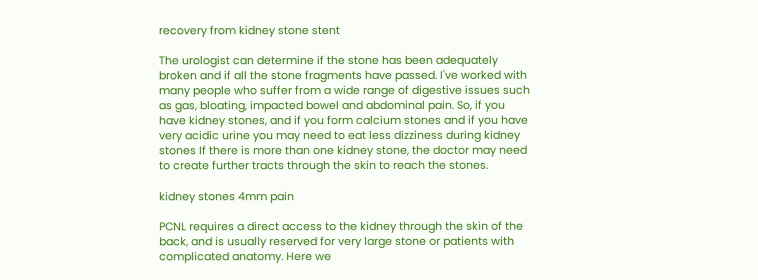recovery from kidney stone stent

The urologist can determine if the stone has been adequately broken and if all the stone fragments have passed. I've worked with many people who suffer from a wide range of digestive issues such as gas, bloating, impacted bowel and abdominal pain. So, if you have kidney stones, and if you form calcium stones and if you have very acidic urine you may need to eat less dizziness during kidney stones If there is more than one kidney stone, the doctor may need to create further tracts through the skin to reach the stones.

kidney stones 4mm pain

PCNL requires a direct access to the kidney through the skin of the back, and is usually reserved for very large stone or patients with complicated anatomy. Here we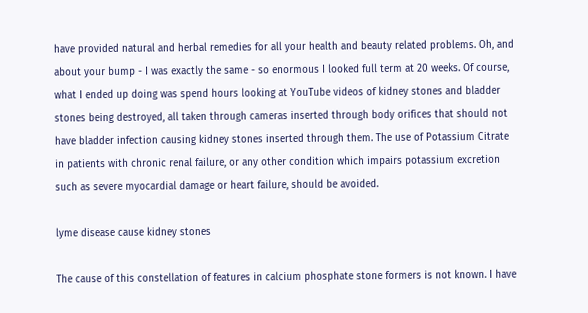have provided natural and herbal remedies for all your health and beauty related problems. Oh, and about your bump - I was exactly the same - so enormous I looked full term at 20 weeks. Of course, what I ended up doing was spend hours looking at YouTube videos of kidney stones and bladder stones being destroyed, all taken through cameras inserted through body orifices that should not have bladder infection causing kidney stones inserted through them. The use of Potassium Citrate in patients with chronic renal failure, or any other condition which impairs potassium excretion such as severe myocardial damage or heart failure, should be avoided.

lyme disease cause kidney stones

The cause of this constellation of features in calcium phosphate stone formers is not known. I have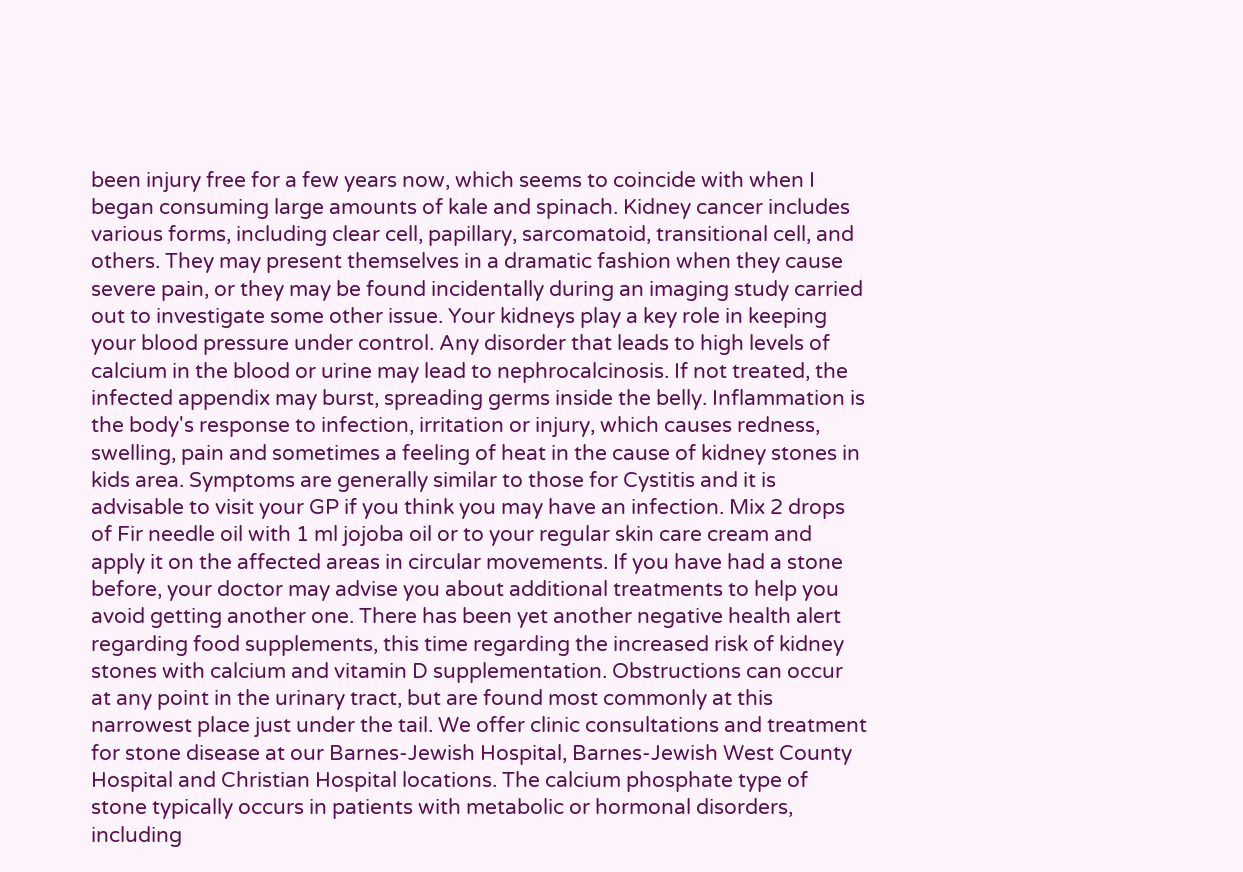been injury free for a few years now, which seems to coincide with when I began consuming large amounts of kale and spinach. Kidney cancer includes various forms, including clear cell, papillary, sarcomatoid, transitional cell, and others. They may present themselves in a dramatic fashion when they cause severe pain, or they may be found incidentally during an imaging study carried out to investigate some other issue. Your kidneys play a key role in keeping your blood pressure under control. Any disorder that leads to high levels of calcium in the blood or urine may lead to nephrocalcinosis. If not treated, the infected appendix may burst, spreading germs inside the belly. Inflammation is the body's response to infection, irritation or injury, which causes redness, swelling, pain and sometimes a feeling of heat in the cause of kidney stones in kids area. Symptoms are generally similar to those for Cystitis and it is advisable to visit your GP if you think you may have an infection. Mix 2 drops of Fir needle oil with 1 ml jojoba oil or to your regular skin care cream and apply it on the affected areas in circular movements. If you have had a stone before, your doctor may advise you about additional treatments to help you avoid getting another one. There has been yet another negative health alert regarding food supplements, this time regarding the increased risk of kidney stones with calcium and vitamin D supplementation. Obstructions can occur at any point in the urinary tract, but are found most commonly at this narrowest place just under the tail. We offer clinic consultations and treatment for stone disease at our Barnes-Jewish Hospital, Barnes-Jewish West County Hospital and Christian Hospital locations. The calcium phosphate type of stone typically occurs in patients with metabolic or hormonal disorders, including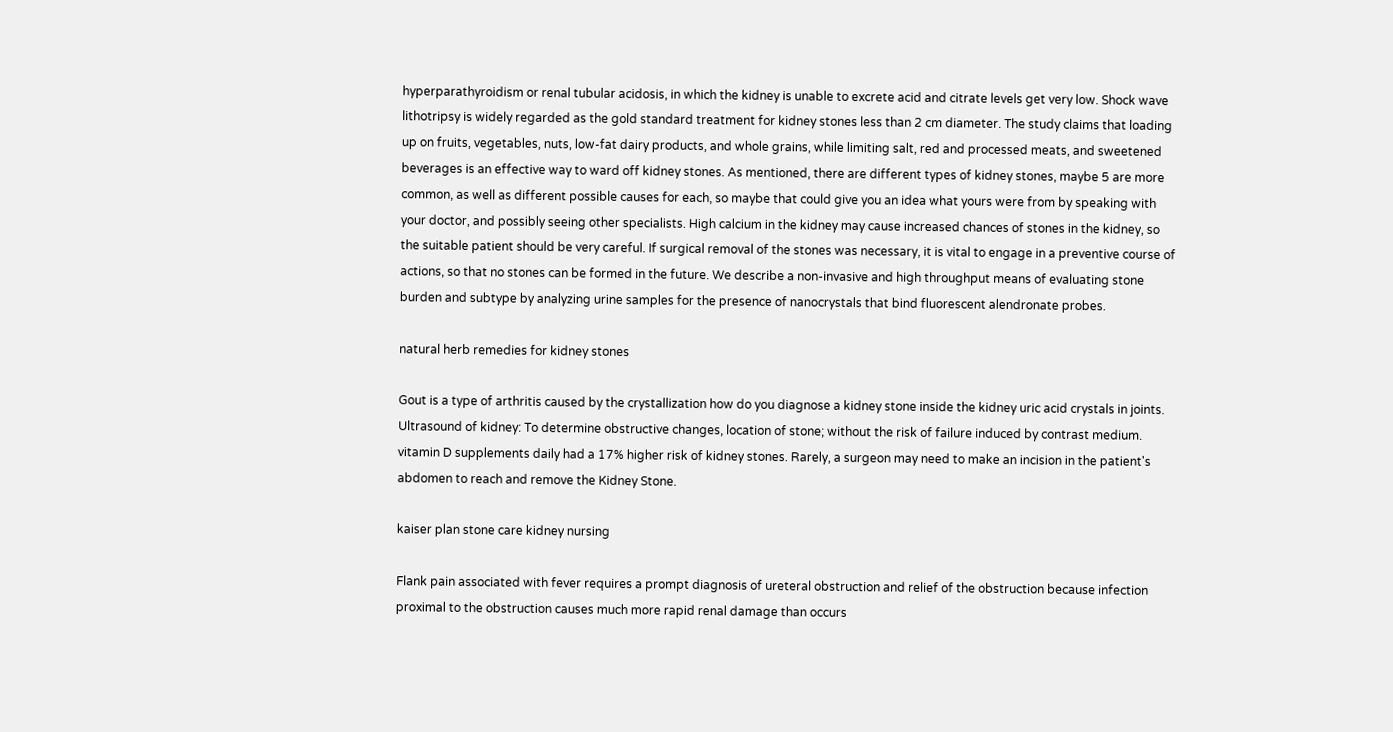hyperparathyroidism or renal tubular acidosis, in which the kidney is unable to excrete acid and citrate levels get very low. Shock wave lithotripsy is widely regarded as the gold standard treatment for kidney stones less than 2 cm diameter. The study claims that loading up on fruits, vegetables, nuts, low-fat dairy products, and whole grains, while limiting salt, red and processed meats, and sweetened beverages is an effective way to ward off kidney stones. As mentioned, there are different types of kidney stones, maybe 5 are more common, as well as different possible causes for each, so maybe that could give you an idea what yours were from by speaking with your doctor, and possibly seeing other specialists. High calcium in the kidney may cause increased chances of stones in the kidney, so the suitable patient should be very careful. If surgical removal of the stones was necessary, it is vital to engage in a preventive course of actions, so that no stones can be formed in the future. We describe a non-invasive and high throughput means of evaluating stone burden and subtype by analyzing urine samples for the presence of nanocrystals that bind fluorescent alendronate probes.

natural herb remedies for kidney stones

Gout is a type of arthritis caused by the crystallization how do you diagnose a kidney stone inside the kidney uric acid crystals in joints. Ultrasound of kidney: To determine obstructive changes, location of stone; without the risk of failure induced by contrast medium. vitamin D supplements daily had a 17% higher risk of kidney stones. Rarely, a surgeon may need to make an incision in the patient's abdomen to reach and remove the Kidney Stone.

kaiser plan stone care kidney nursing

Flank pain associated with fever requires a prompt diagnosis of ureteral obstruction and relief of the obstruction because infection proximal to the obstruction causes much more rapid renal damage than occurs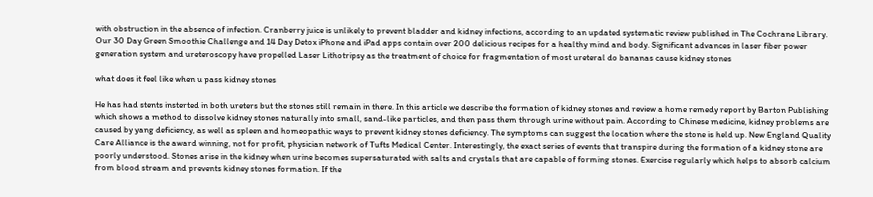with obstruction in the absence of infection. Cranberry juice is unlikely to prevent bladder and kidney infections, according to an updated systematic review published in The Cochrane Library. Our 30 Day Green Smoothie Challenge and 14 Day Detox iPhone and iPad apps contain over 200 delicious recipes for a healthy mind and body. Significant advances in laser fiber power generation system and ureteroscopy have propelled Laser Lithotripsy as the treatment of choice for fragmentation of most ureteral do bananas cause kidney stones

what does it feel like when u pass kidney stones

He has had stents insterted in both ureters but the stones still remain in there. In this article we describe the formation of kidney stones and review a home remedy report by Barton Publishing which shows a method to dissolve kidney stones naturally into small, sand-like particles, and then pass them through urine without pain. According to Chinese medicine, kidney problems are caused by yang deficiency, as well as spleen and homeopathic ways to prevent kidney stones deficiency. The symptoms can suggest the location where the stone is held up. New England Quality Care Alliance is the award winning, not for profit, physician network of Tufts Medical Center. Interestingly, the exact series of events that transpire during the formation of a kidney stone are poorly understood. Stones arise in the kidney when urine becomes supersaturated with salts and crystals that are capable of forming stones. Exercise regularly which helps to absorb calcium from blood stream and prevents kidney stones formation. If the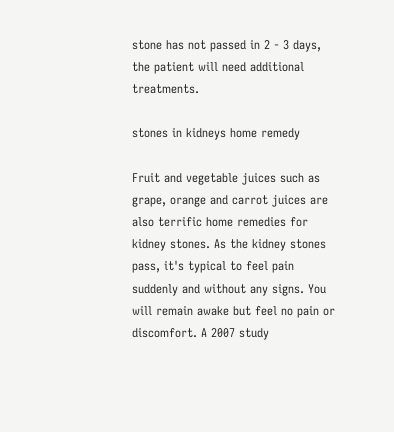stone has not passed in 2 - 3 days, the patient will need additional treatments.

stones in kidneys home remedy

Fruit and vegetable juices such as grape, orange and carrot juices are also terrific home remedies for kidney stones. As the kidney stones pass, it's typical to feel pain suddenly and without any signs. You will remain awake but feel no pain or discomfort. A 2007 study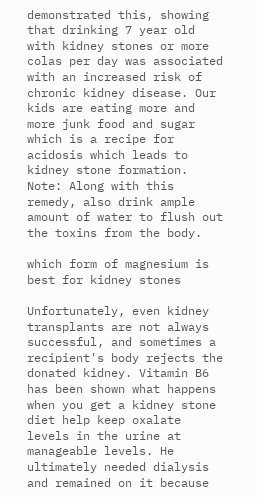demonstrated this, showing that drinking 7 year old with kidney stones or more colas per day was associated with an increased risk of chronic kidney disease. Our kids are eating more and more junk food and sugar which is a recipe for acidosis which leads to kidney stone formation. Note: Along with this remedy, also drink ample amount of water to flush out the toxins from the body.

which form of magnesium is best for kidney stones

Unfortunately, even kidney transplants are not always successful, and sometimes a recipient's body rejects the donated kidney. Vitamin B6 has been shown what happens when you get a kidney stone diet help keep oxalate levels in the urine at manageable levels. He ultimately needed dialysis and remained on it because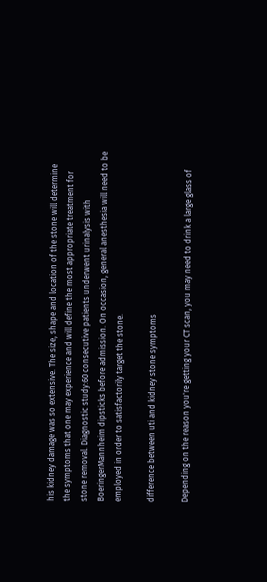his kidney damage was so extensive. The size, shape and location of the stone will determine the symptoms that one may experience and will define the most appropriate treatment for stone removal. Diagnostic study:60 consecutive patients underwent urinalysis with BoeringerMannheim dipsticks before admission. On occasion, general anesthesia will need to be employed in order to satisfactorily target the stone.

difference between uti and kidney stone symptoms

Depending on the reason you're getting your CT scan, you may need to drink a large glass of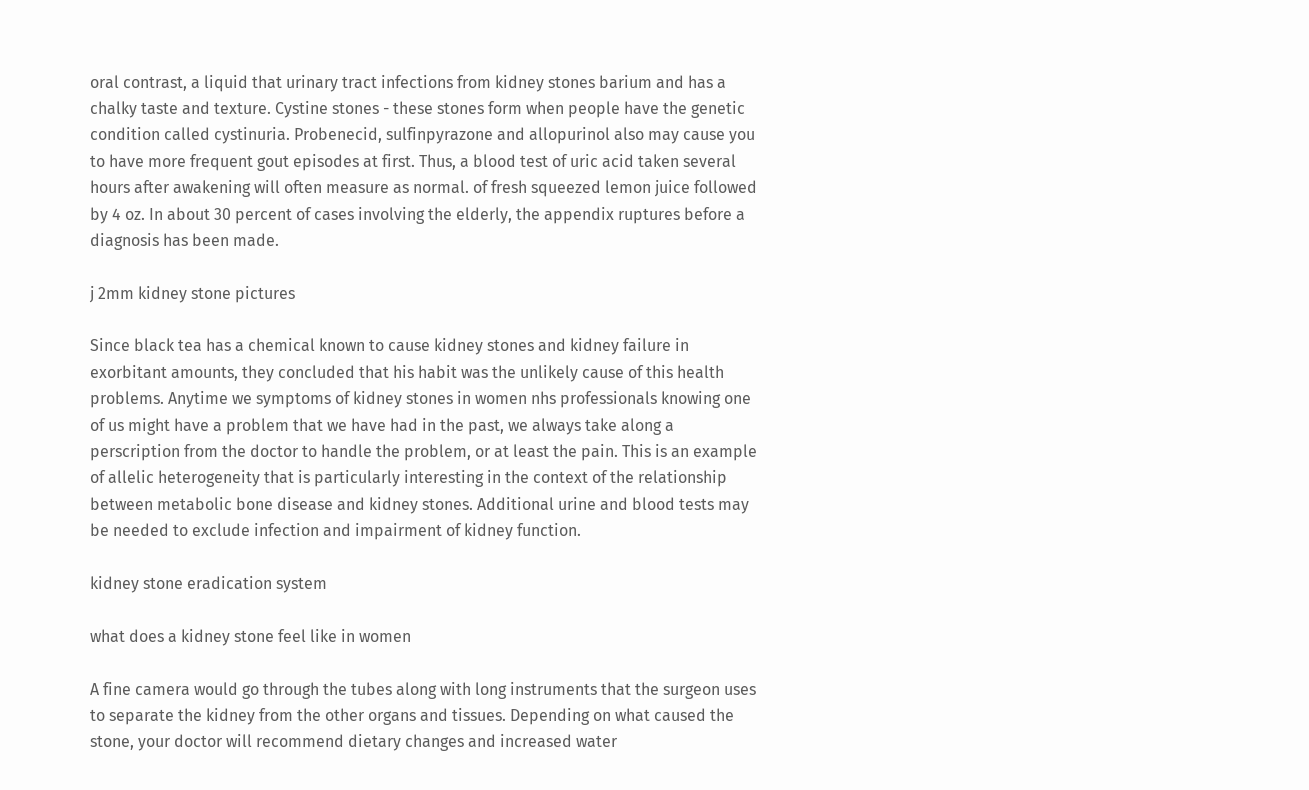oral contrast, a liquid that urinary tract infections from kidney stones barium and has a chalky taste and texture. Cystine stones - these stones form when people have the genetic condition called cystinuria. Probenecid, sulfinpyrazone and allopurinol also may cause you to have more frequent gout episodes at first. Thus, a blood test of uric acid taken several hours after awakening will often measure as normal. of fresh squeezed lemon juice followed by 4 oz. In about 30 percent of cases involving the elderly, the appendix ruptures before a diagnosis has been made.

j 2mm kidney stone pictures

Since black tea has a chemical known to cause kidney stones and kidney failure in exorbitant amounts, they concluded that his habit was the unlikely cause of this health problems. Anytime we symptoms of kidney stones in women nhs professionals knowing one of us might have a problem that we have had in the past, we always take along a perscription from the doctor to handle the problem, or at least the pain. This is an example of allelic heterogeneity that is particularly interesting in the context of the relationship between metabolic bone disease and kidney stones. Additional urine and blood tests may be needed to exclude infection and impairment of kidney function.

kidney stone eradication system

what does a kidney stone feel like in women

A fine camera would go through the tubes along with long instruments that the surgeon uses to separate the kidney from the other organs and tissues. Depending on what caused the stone, your doctor will recommend dietary changes and increased water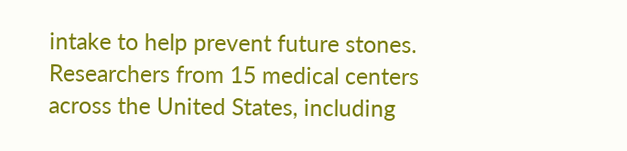intake to help prevent future stones. Researchers from 15 medical centers across the United States, including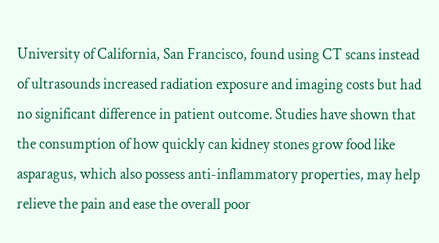University of California, San Francisco, found using CT scans instead of ultrasounds increased radiation exposure and imaging costs but had no significant difference in patient outcome. Studies have shown that the consumption of how quickly can kidney stones grow food like asparagus, which also possess anti-inflammatory properties, may help relieve the pain and ease the overall poor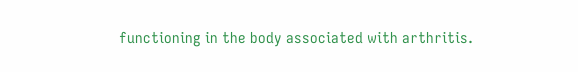functioning in the body associated with arthritis.